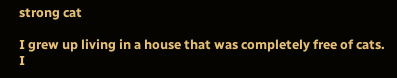strong cat

I grew up living in a house that was completely free of cats. I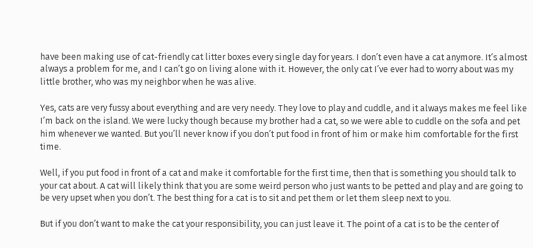have been making use of cat-friendly cat litter boxes every single day for years. I don’t even have a cat anymore. It’s almost always a problem for me, and I can’t go on living alone with it. However, the only cat I’ve ever had to worry about was my little brother, who was my neighbor when he was alive.

Yes, cats are very fussy about everything and are very needy. They love to play and cuddle, and it always makes me feel like I’m back on the island. We were lucky though because my brother had a cat, so we were able to cuddle on the sofa and pet him whenever we wanted. But you’ll never know if you don’t put food in front of him or make him comfortable for the first time.

Well, if you put food in front of a cat and make it comfortable for the first time, then that is something you should talk to your cat about. A cat will likely think that you are some weird person who just wants to be petted and play and are going to be very upset when you don’t. The best thing for a cat is to sit and pet them or let them sleep next to you.

But if you don’t want to make the cat your responsibility, you can just leave it. The point of a cat is to be the center of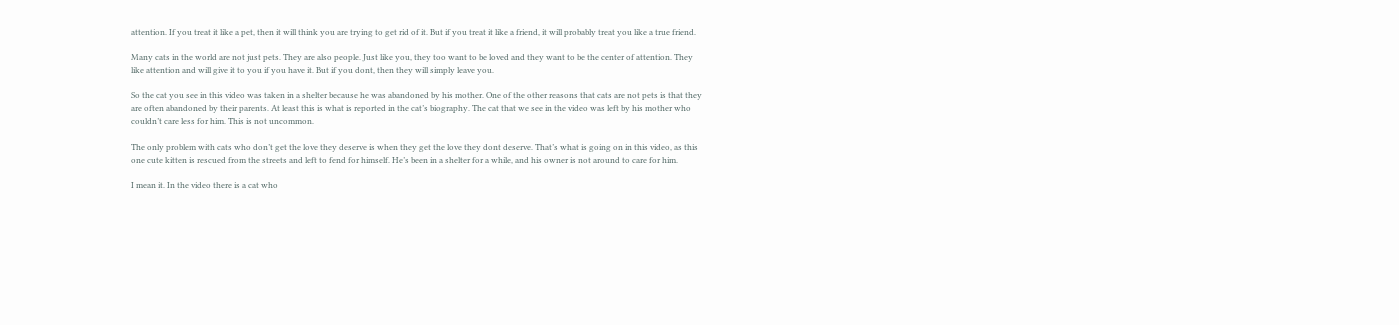attention. If you treat it like a pet, then it will think you are trying to get rid of it. But if you treat it like a friend, it will probably treat you like a true friend.

Many cats in the world are not just pets. They are also people. Just like you, they too want to be loved and they want to be the center of attention. They like attention and will give it to you if you have it. But if you dont, then they will simply leave you.

So the cat you see in this video was taken in a shelter because he was abandoned by his mother. One of the other reasons that cats are not pets is that they are often abandoned by their parents. At least this is what is reported in the cat’s biography. The cat that we see in the video was left by his mother who couldn’t care less for him. This is not uncommon.

The only problem with cats who don’t get the love they deserve is when they get the love they dont deserve. That’s what is going on in this video, as this one cute kitten is rescued from the streets and left to fend for himself. He’s been in a shelter for a while, and his owner is not around to care for him.

I mean it. In the video there is a cat who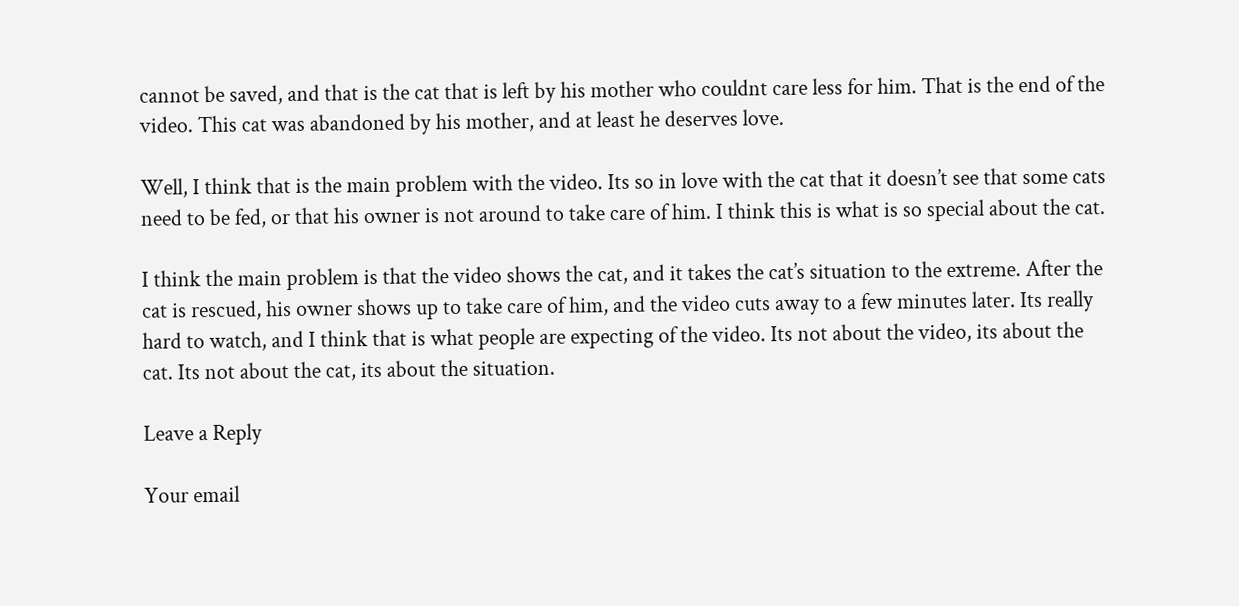cannot be saved, and that is the cat that is left by his mother who couldnt care less for him. That is the end of the video. This cat was abandoned by his mother, and at least he deserves love.

Well, I think that is the main problem with the video. Its so in love with the cat that it doesn’t see that some cats need to be fed, or that his owner is not around to take care of him. I think this is what is so special about the cat.

I think the main problem is that the video shows the cat, and it takes the cat’s situation to the extreme. After the cat is rescued, his owner shows up to take care of him, and the video cuts away to a few minutes later. Its really hard to watch, and I think that is what people are expecting of the video. Its not about the video, its about the cat. Its not about the cat, its about the situation.

Leave a Reply

Your email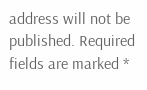address will not be published. Required fields are marked *